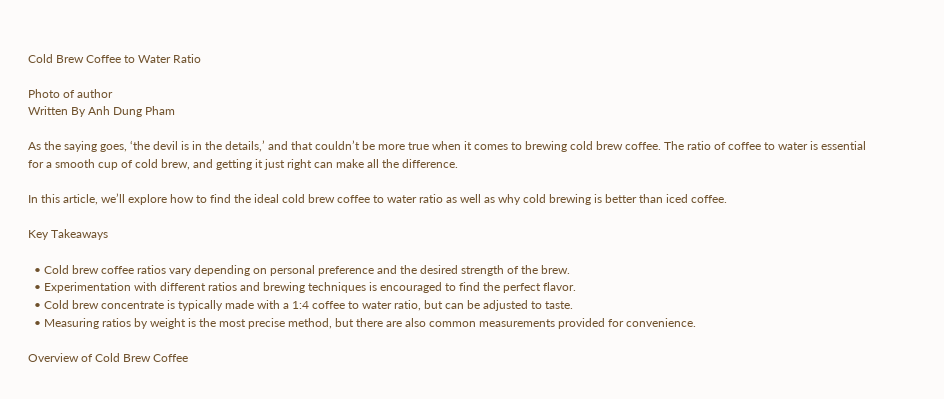Cold Brew Coffee to Water Ratio

Photo of author
Written By Anh Dung Pham

As the saying goes, ‘the devil is in the details,’ and that couldn’t be more true when it comes to brewing cold brew coffee. The ratio of coffee to water is essential for a smooth cup of cold brew, and getting it just right can make all the difference.

In this article, we’ll explore how to find the ideal cold brew coffee to water ratio as well as why cold brewing is better than iced coffee.

Key Takeaways

  • Cold brew coffee ratios vary depending on personal preference and the desired strength of the brew.
  • Experimentation with different ratios and brewing techniques is encouraged to find the perfect flavor.
  • Cold brew concentrate is typically made with a 1:4 coffee to water ratio, but can be adjusted to taste.
  • Measuring ratios by weight is the most precise method, but there are also common measurements provided for convenience.

Overview of Cold Brew Coffee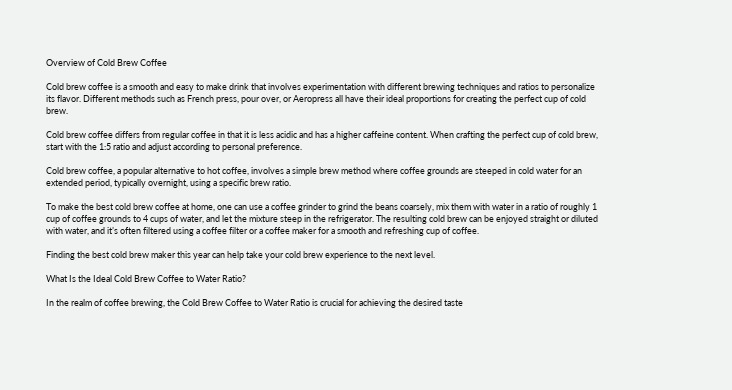Overview of Cold Brew Coffee

Cold brew coffee is a smooth and easy to make drink that involves experimentation with different brewing techniques and ratios to personalize its flavor. Different methods such as French press, pour over, or Aeropress all have their ideal proportions for creating the perfect cup of cold brew.

Cold brew coffee differs from regular coffee in that it is less acidic and has a higher caffeine content. When crafting the perfect cup of cold brew, start with the 1:5 ratio and adjust according to personal preference.

Cold brew coffee, a popular alternative to hot coffee, involves a simple brew method where coffee grounds are steeped in cold water for an extended period, typically overnight, using a specific brew ratio.

To make the best cold brew coffee at home, one can use a coffee grinder to grind the beans coarsely, mix them with water in a ratio of roughly 1 cup of coffee grounds to 4 cups of water, and let the mixture steep in the refrigerator. The resulting cold brew can be enjoyed straight or diluted with water, and it’s often filtered using a coffee filter or a coffee maker for a smooth and refreshing cup of coffee.

Finding the best cold brew maker this year can help take your cold brew experience to the next level.

What Is the Ideal Cold Brew Coffee to Water Ratio?

In the realm of coffee brewing, the Cold Brew Coffee to Water Ratio is crucial for achieving the desired taste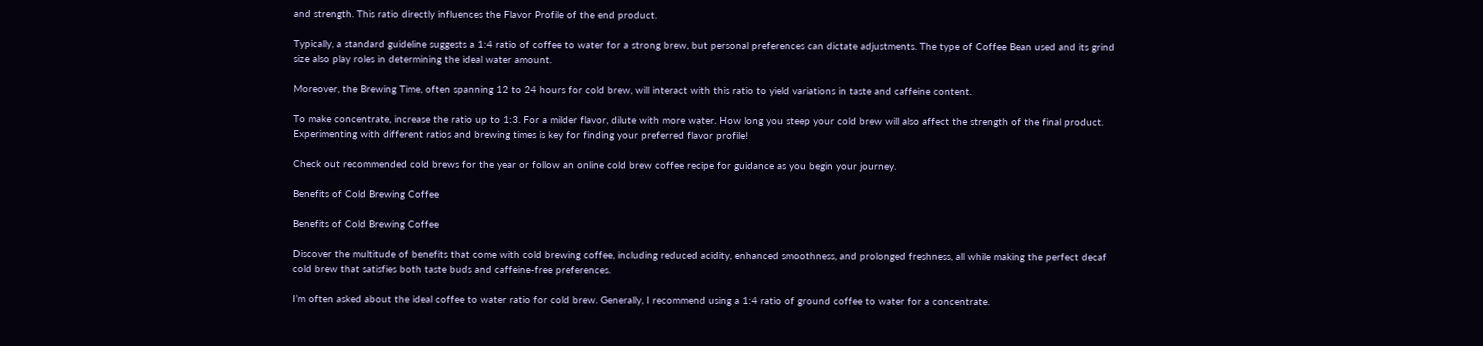and strength. This ratio directly influences the Flavor Profile of the end product.

Typically, a standard guideline suggests a 1:4 ratio of coffee to water for a strong brew, but personal preferences can dictate adjustments. The type of Coffee Bean used and its grind size also play roles in determining the ideal water amount.

Moreover, the Brewing Time, often spanning 12 to 24 hours for cold brew, will interact with this ratio to yield variations in taste and caffeine content.

To make concentrate, increase the ratio up to 1:3. For a milder flavor, dilute with more water. How long you steep your cold brew will also affect the strength of the final product. Experimenting with different ratios and brewing times is key for finding your preferred flavor profile!

Check out recommended cold brews for the year or follow an online cold brew coffee recipe for guidance as you begin your journey.

Benefits of Cold Brewing Coffee

Benefits of Cold Brewing Coffee

Discover the multitude of benefits that come with cold brewing coffee, including reduced acidity, enhanced smoothness, and prolonged freshness, all while making the perfect decaf cold brew that satisfies both taste buds and caffeine-free preferences.

I’m often asked about the ideal coffee to water ratio for cold brew. Generally, I recommend using a 1:4 ratio of ground coffee to water for a concentrate.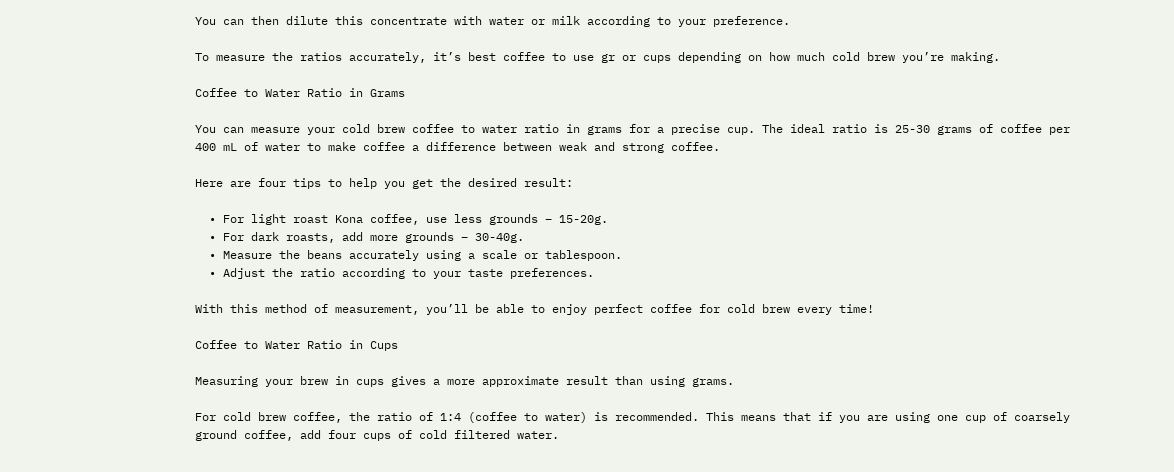You can then dilute this concentrate with water or milk according to your preference.

To measure the ratios accurately, it’s best coffee to use gr or cups depending on how much cold brew you’re making.

Coffee to Water Ratio in Grams

You can measure your cold brew coffee to water ratio in grams for a precise cup. The ideal ratio is 25-30 grams of coffee per 400 mL of water to make coffee a difference between weak and strong coffee.

Here are four tips to help you get the desired result:

  • For light roast Kona coffee, use less grounds – 15-20g.
  • For dark roasts, add more grounds – 30-40g.
  • Measure the beans accurately using a scale or tablespoon.
  • Adjust the ratio according to your taste preferences.

With this method of measurement, you’ll be able to enjoy perfect coffee for cold brew every time!

Coffee to Water Ratio in Cups

Measuring your brew in cups gives a more approximate result than using grams.

For cold brew coffee, the ratio of 1:4 (coffee to water) is recommended. This means that if you are using one cup of coarsely ground coffee, add four cups of cold filtered water.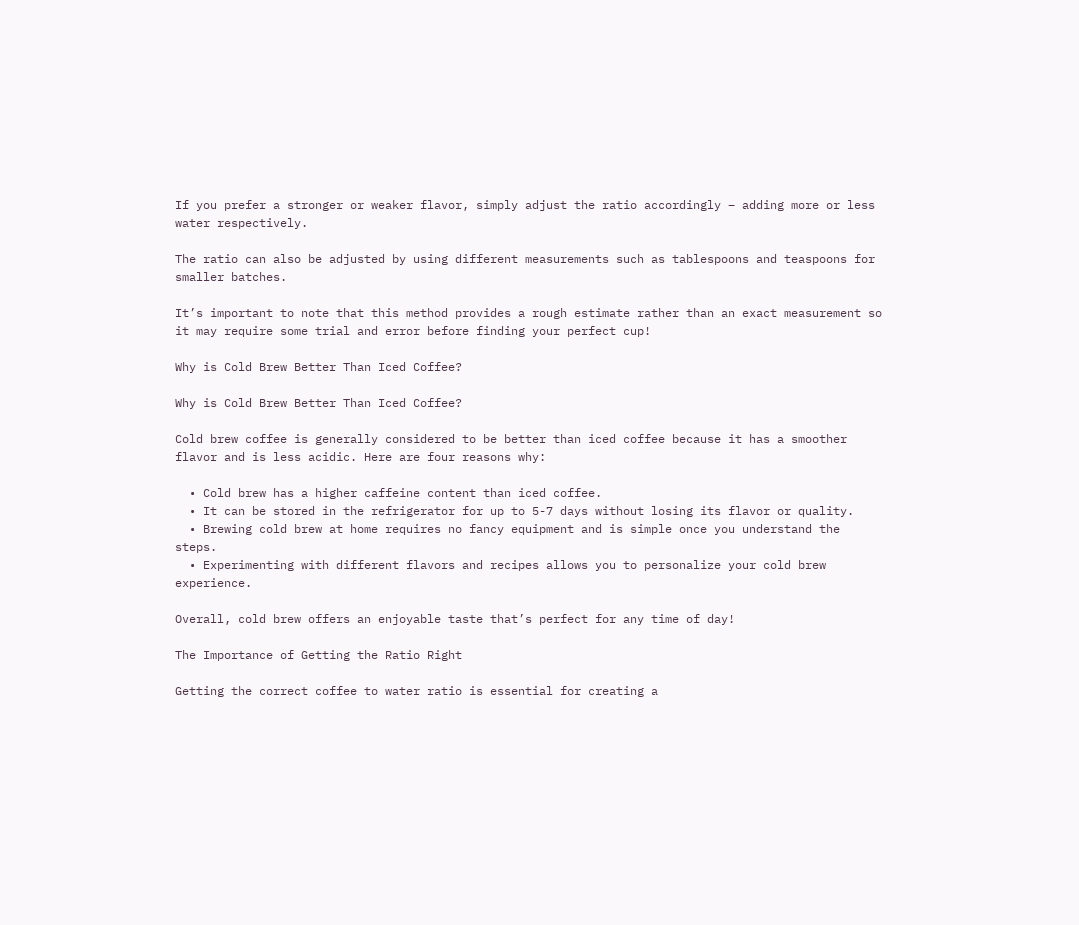If you prefer a stronger or weaker flavor, simply adjust the ratio accordingly – adding more or less water respectively.

The ratio can also be adjusted by using different measurements such as tablespoons and teaspoons for smaller batches.

It’s important to note that this method provides a rough estimate rather than an exact measurement so it may require some trial and error before finding your perfect cup!

Why is Cold Brew Better Than Iced Coffee?

Why is Cold Brew Better Than Iced Coffee?

Cold brew coffee is generally considered to be better than iced coffee because it has a smoother flavor and is less acidic. Here are four reasons why:

  • Cold brew has a higher caffeine content than iced coffee.
  • It can be stored in the refrigerator for up to 5-7 days without losing its flavor or quality.
  • Brewing cold brew at home requires no fancy equipment and is simple once you understand the steps.
  • Experimenting with different flavors and recipes allows you to personalize your cold brew experience.

Overall, cold brew offers an enjoyable taste that’s perfect for any time of day!

The Importance of Getting the Ratio Right

Getting the correct coffee to water ratio is essential for creating a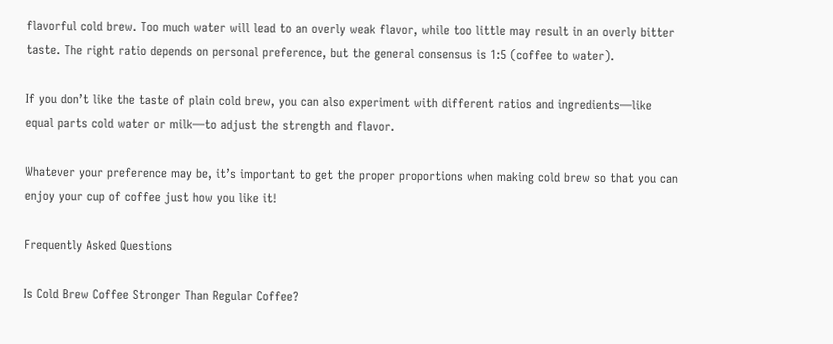flavorful cold brew. Too much water will lead to an overly weak flavor, while too little may result in an overly bitter taste. The right ratio depends on personal preference, but the general consensus is 1:5 (coffee to water).

If you don’t like the taste of plain cold brew, you can also experiment with different ratios and ingredients—like equal parts cold water or milk—to adjust the strength and flavor.

Whatever your preference may be, it’s important to get the proper proportions when making cold brew so that you can enjoy your cup of coffee just how you like it!

Frequently Asked Questions

Is Cold Brew Coffee Stronger Than Regular Coffee?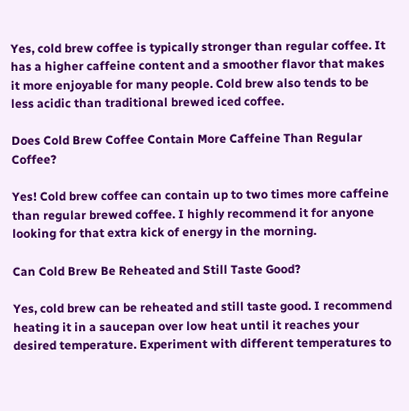Yes, cold brew coffee is typically stronger than regular coffee. It has a higher caffeine content and a smoother flavor that makes it more enjoyable for many people. Cold brew also tends to be less acidic than traditional brewed iced coffee.

Does Cold Brew Coffee Contain More Caffeine Than Regular Coffee?

Yes! Cold brew coffee can contain up to two times more caffeine than regular brewed coffee. I highly recommend it for anyone looking for that extra kick of energy in the morning.

Can Cold Brew Be Reheated and Still Taste Good?

Yes, cold brew can be reheated and still taste good. I recommend heating it in a saucepan over low heat until it reaches your desired temperature. Experiment with different temperatures to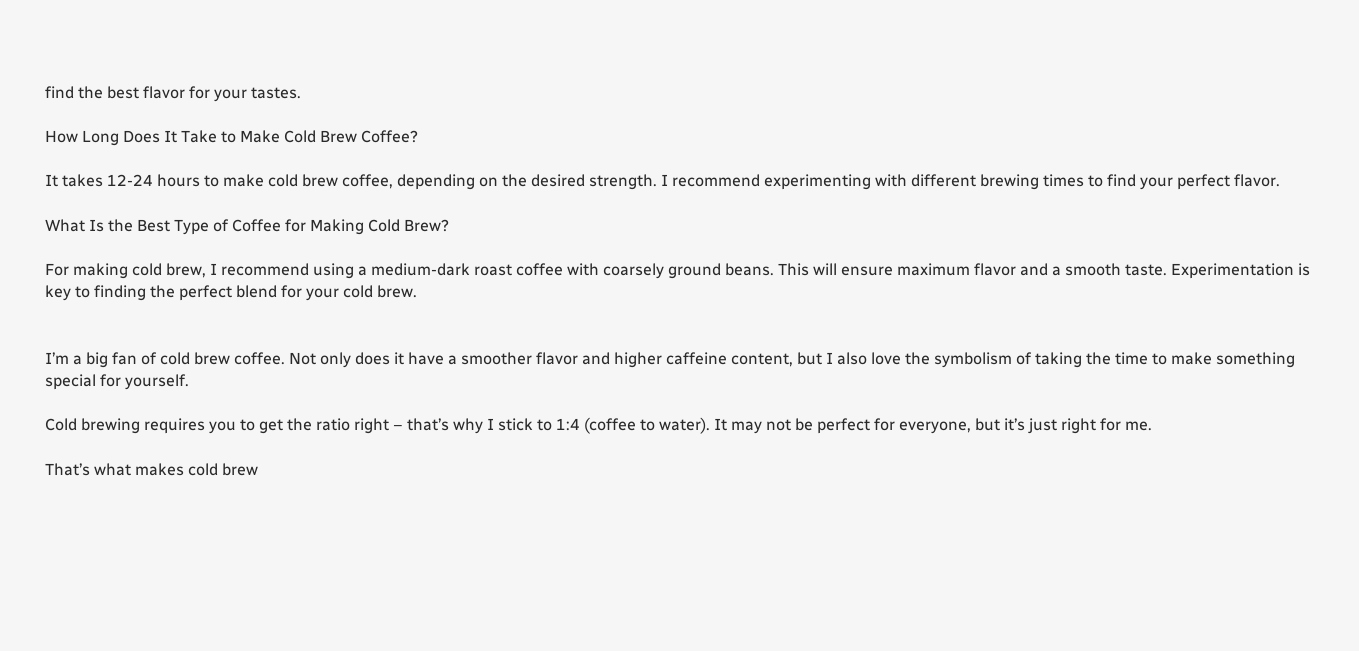find the best flavor for your tastes.

How Long Does It Take to Make Cold Brew Coffee?

It takes 12-24 hours to make cold brew coffee, depending on the desired strength. I recommend experimenting with different brewing times to find your perfect flavor.

What Is the Best Type of Coffee for Making Cold Brew?

For making cold brew, I recommend using a medium-dark roast coffee with coarsely ground beans. This will ensure maximum flavor and a smooth taste. Experimentation is key to finding the perfect blend for your cold brew.


I’m a big fan of cold brew coffee. Not only does it have a smoother flavor and higher caffeine content, but I also love the symbolism of taking the time to make something special for yourself.

Cold brewing requires you to get the ratio right – that’s why I stick to 1:4 (coffee to water). It may not be perfect for everyone, but it’s just right for me.

That’s what makes cold brew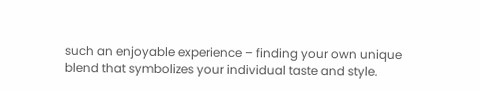such an enjoyable experience – finding your own unique blend that symbolizes your individual taste and style.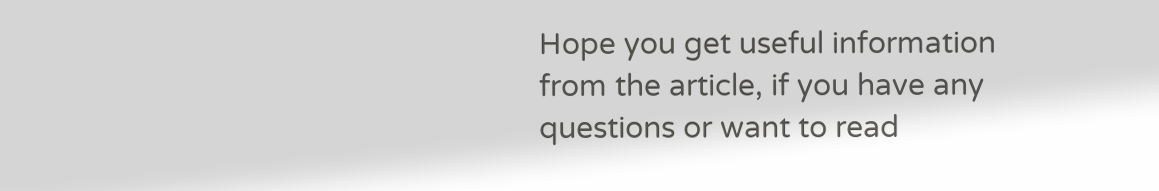Hope you get useful information from the article, if you have any questions or want to read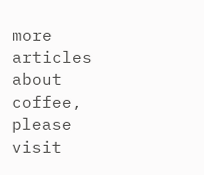more articles about coffee, please visit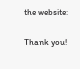the website:

Thank you!